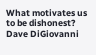What motivates us to be dishonest?
Dave DiGiovanni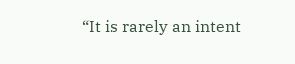“It is rarely an intent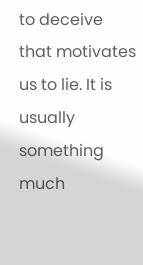to deceive that motivates us to lie. It is usually something much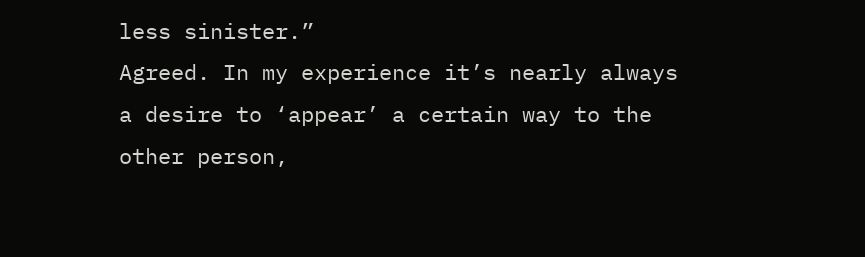less sinister.”
Agreed. In my experience it’s nearly always a desire to ‘appear’ a certain way to the other person,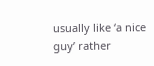usually like ‘a nice guy’ rather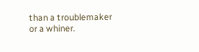than a troublemaker or a whiner.